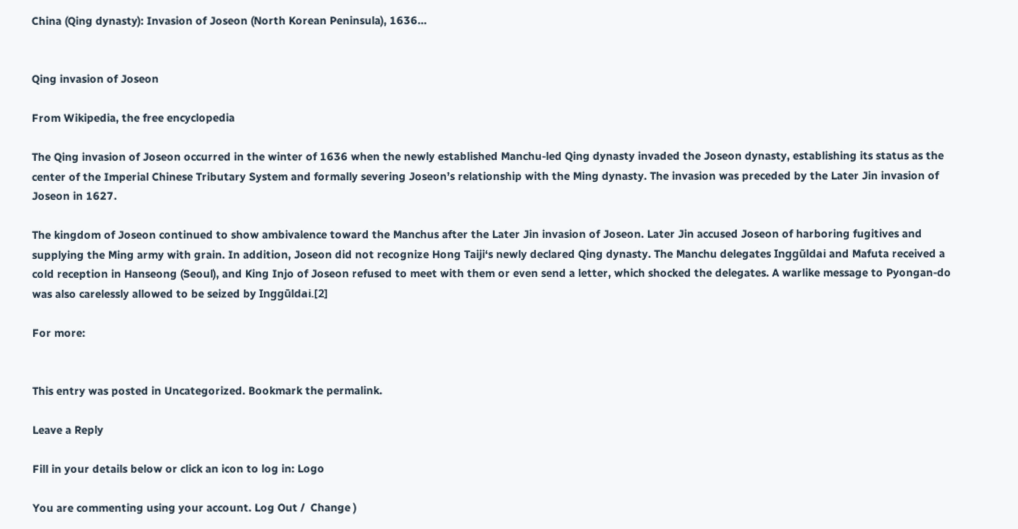China (Qing dynasty): Invasion of Joseon (North Korean Peninsula), 1636…


Qing invasion of Joseon

From Wikipedia, the free encyclopedia

The Qing invasion of Joseon occurred in the winter of 1636 when the newly established Manchu-led Qing dynasty invaded the Joseon dynasty, establishing its status as the center of the Imperial Chinese Tributary System and formally severing Joseon’s relationship with the Ming dynasty. The invasion was preceded by the Later Jin invasion of Joseon in 1627.

The kingdom of Joseon continued to show ambivalence toward the Manchus after the Later Jin invasion of Joseon. Later Jin accused Joseon of harboring fugitives and supplying the Ming army with grain. In addition, Joseon did not recognize Hong Taiji‘s newly declared Qing dynasty. The Manchu delegates Inggūldai and Mafuta received a cold reception in Hanseong (Seoul), and King Injo of Joseon refused to meet with them or even send a letter, which shocked the delegates. A warlike message to Pyongan-do was also carelessly allowed to be seized by Inggūldai.[2]

For more:


This entry was posted in Uncategorized. Bookmark the permalink.

Leave a Reply

Fill in your details below or click an icon to log in: Logo

You are commenting using your account. Log Out /  Change )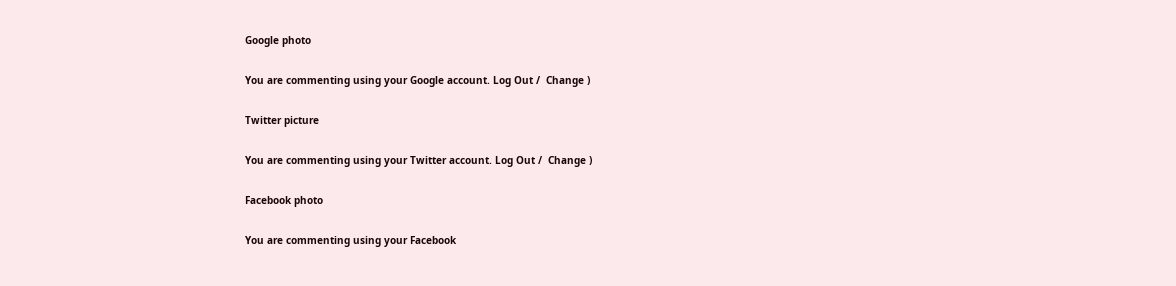Google photo

You are commenting using your Google account. Log Out /  Change )

Twitter picture

You are commenting using your Twitter account. Log Out /  Change )

Facebook photo

You are commenting using your Facebook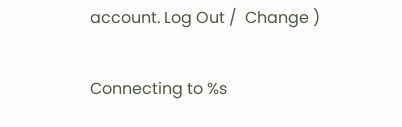account. Log Out /  Change )

Connecting to %s